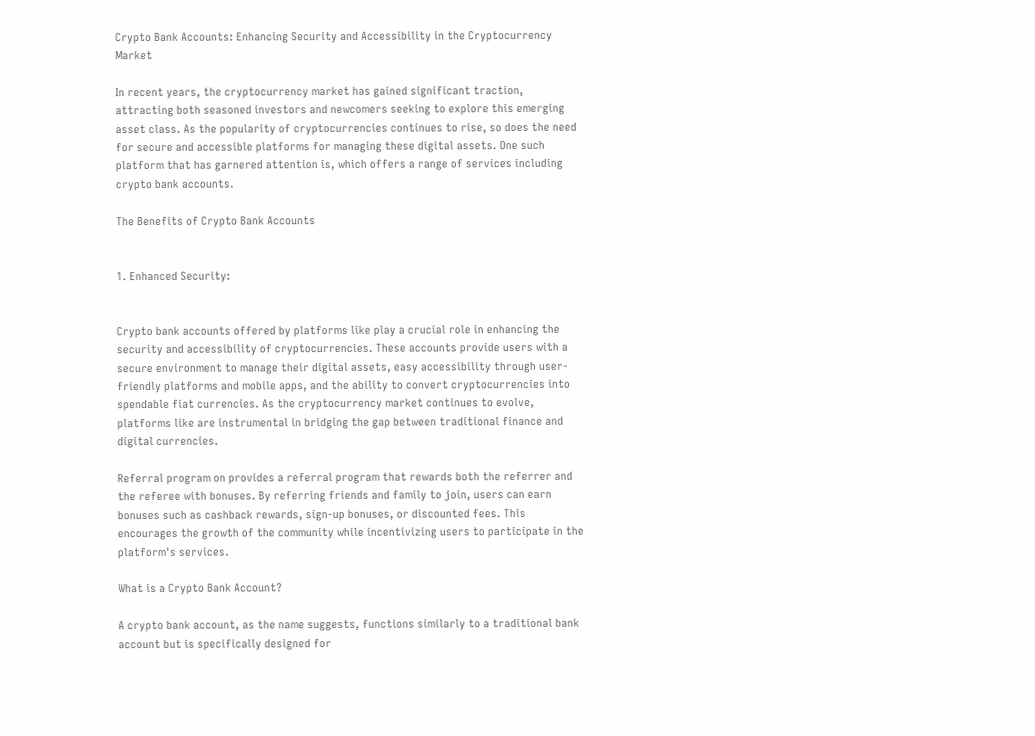Crypto Bank Accounts: Enhancing Security and Accessibility in the Cryptocurrency Market

In recent years, the cryptocurrency market has gained significant traction, attracting both seasoned investors and newcomers seeking to explore this emerging asset class. As the popularity of cryptocurrencies continues to rise, so does the need for secure and accessible platforms for managing these digital assets. One such platform that has garnered attention is, which offers a range of services including crypto bank accounts.

The Benefits of Crypto Bank Accounts


1. Enhanced Security:


Crypto bank accounts offered by platforms like play a crucial role in enhancing the security and accessibility of cryptocurrencies. These accounts provide users with a secure environment to manage their digital assets, easy accessibility through user-friendly platforms and mobile apps, and the ability to convert cryptocurrencies into spendable fiat currencies. As the cryptocurrency market continues to evolve, platforms like are instrumental in bridging the gap between traditional finance and digital currencies.

Referral program on provides a referral program that rewards both the referrer and the referee with bonuses. By referring friends and family to join, users can earn bonuses such as cashback rewards, sign-up bonuses, or discounted fees. This encourages the growth of the community while incentivizing users to participate in the platform's services.

What is a Crypto Bank Account?

A crypto bank account, as the name suggests, functions similarly to a traditional bank account but is specifically designed for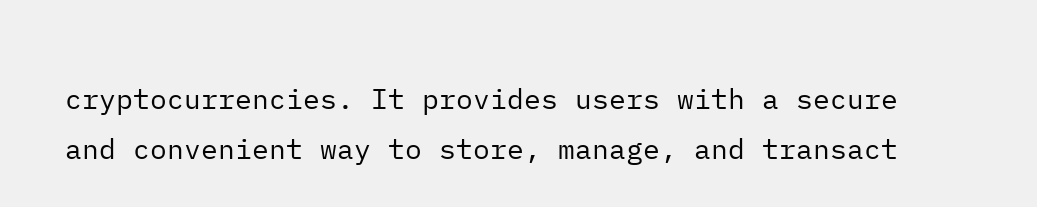cryptocurrencies. It provides users with a secure and convenient way to store, manage, and transact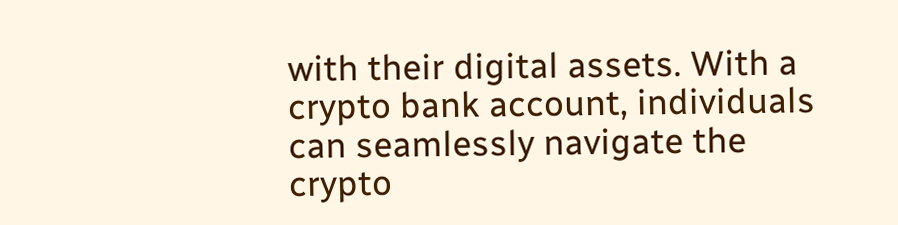with their digital assets. With a crypto bank account, individuals can seamlessly navigate the crypto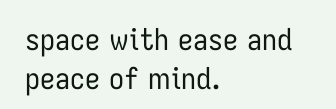space with ease and peace of mind.